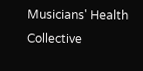Musicians' Health Collective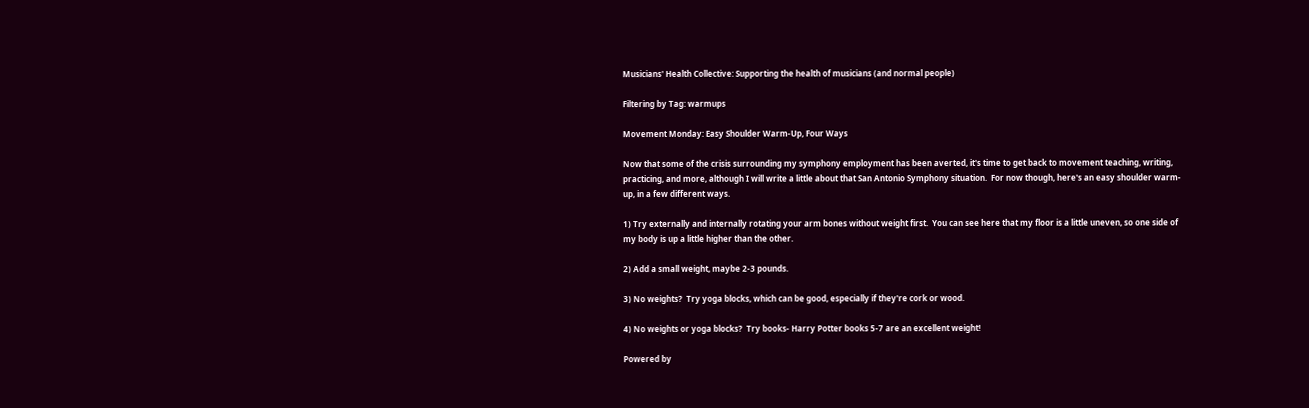Musicians' Health Collective: Supporting the health of musicians (and normal people)

Filtering by Tag: warmups

Movement Monday: Easy Shoulder Warm-Up, Four Ways

Now that some of the crisis surrounding my symphony employment has been averted, it's time to get back to movement teaching, writing, practicing, and more, although I will write a little about that San Antonio Symphony situation.  For now though, here's an easy shoulder warm-up, in a few different ways.

1) Try externally and internally rotating your arm bones without weight first.  You can see here that my floor is a little uneven, so one side of my body is up a little higher than the other.

2) Add a small weight, maybe 2-3 pounds.

3) No weights?  Try yoga blocks, which can be good, especially if they're cork or wood.

4) No weights or yoga blocks?  Try books- Harry Potter books 5-7 are an excellent weight!

Powered by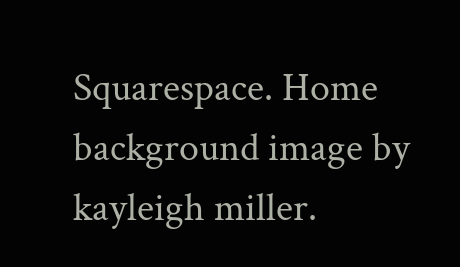Squarespace. Home background image by kayleigh miller.